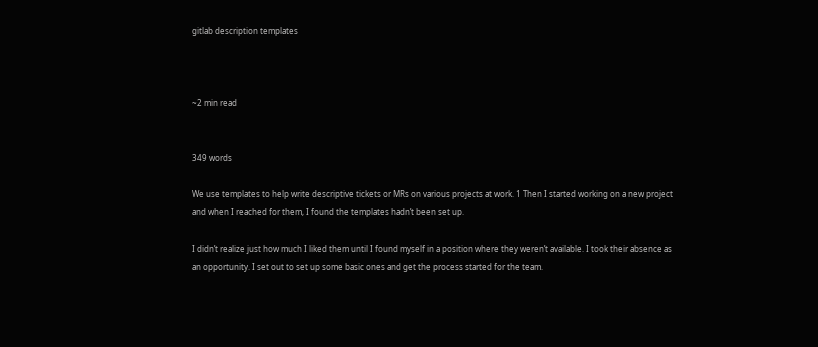gitlab description templates



~2 min read


349 words

We use templates to help write descriptive tickets or MRs on various projects at work. 1 Then I started working on a new project and when I reached for them, I found the templates hadn’t been set up.

I didn’t realize just how much I liked them until I found myself in a position where they weren’t available. I took their absence as an opportunity. I set out to set up some basic ones and get the process started for the team.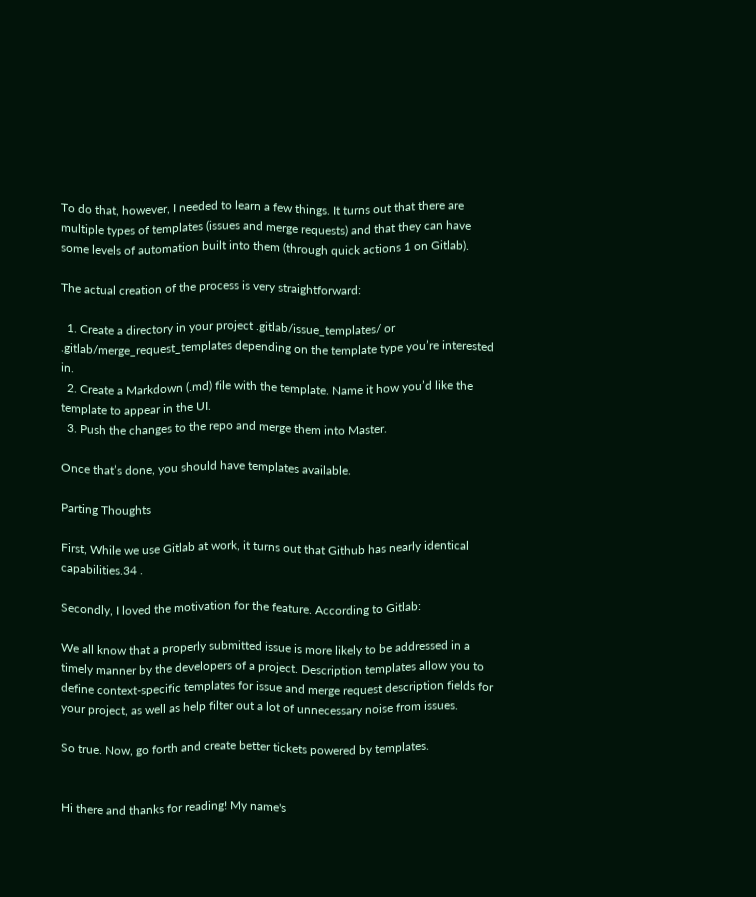To do that, however, I needed to learn a few things. It turns out that there are multiple types of templates (issues and merge requests) and that they can have some levels of automation built into them (through quick actions 1 on Gitlab).

The actual creation of the process is very straightforward:

  1. Create a directory in your project .gitlab/issue_templates/ or .gitlab/merge_request_templates depending on the template type you’re interested in.
  2. Create a Markdown (.md) file with the template. Name it how you’d like the template to appear in the UI.
  3. Push the changes to the repo and merge them into Master.

Once that’s done, you should have templates available.

Parting Thoughts

First, While we use Gitlab at work, it turns out that Github has nearly identical capabilities.34 .

Secondly, I loved the motivation for the feature. According to Gitlab:

We all know that a properly submitted issue is more likely to be addressed in a timely manner by the developers of a project. Description templates allow you to define context-specific templates for issue and merge request description fields for your project, as well as help filter out a lot of unnecessary noise from issues.

So true. Now, go forth and create better tickets powered by templates.


Hi there and thanks for reading! My name's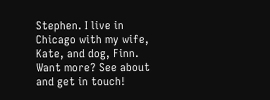Stephen. I live in Chicago with my wife, Kate, and dog, Finn. Want more? See about and get in touch!